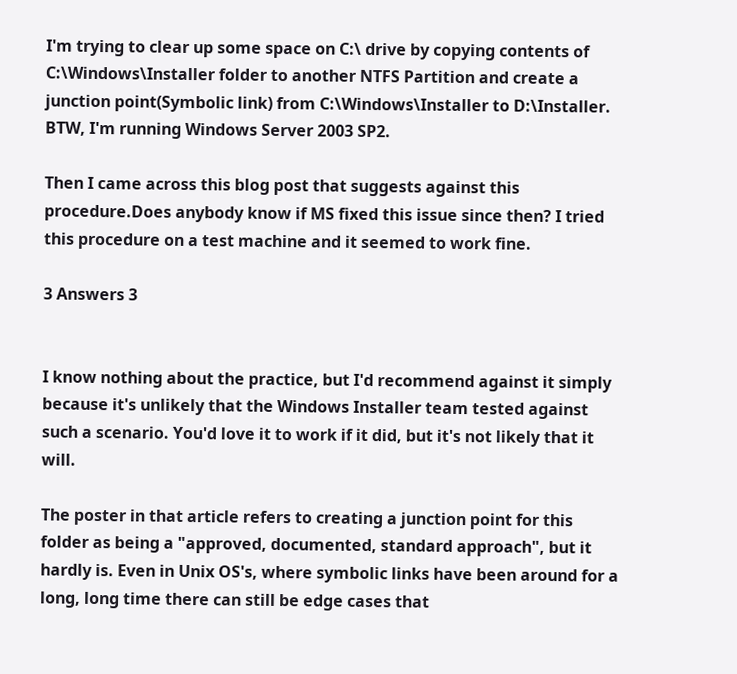I'm trying to clear up some space on C:\ drive by copying contents of C:\Windows\Installer folder to another NTFS Partition and create a junction point(Symbolic link) from C:\Windows\Installer to D:\Installer. BTW, I'm running Windows Server 2003 SP2.

Then I came across this blog post that suggests against this procedure.Does anybody know if MS fixed this issue since then? I tried this procedure on a test machine and it seemed to work fine.

3 Answers 3


I know nothing about the practice, but I'd recommend against it simply because it's unlikely that the Windows Installer team tested against such a scenario. You'd love it to work if it did, but it's not likely that it will.

The poster in that article refers to creating a junction point for this folder as being a "approved, documented, standard approach", but it hardly is. Even in Unix OS's, where symbolic links have been around for a long, long time there can still be edge cases that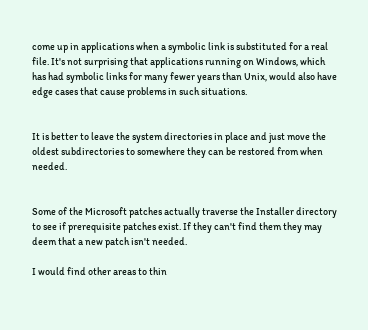come up in applications when a symbolic link is substituted for a real file. It's not surprising that applications running on Windows, which has had symbolic links for many fewer years than Unix, would also have edge cases that cause problems in such situations.


It is better to leave the system directories in place and just move the oldest subdirectories to somewhere they can be restored from when needed.


Some of the Microsoft patches actually traverse the Installer directory to see if prerequisite patches exist. If they can't find them they may deem that a new patch isn't needed.

I would find other areas to thin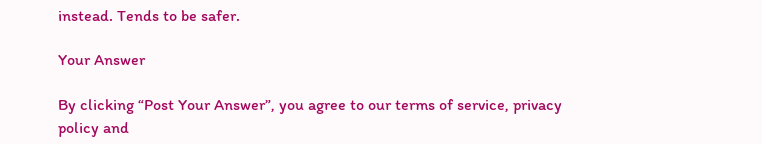instead. Tends to be safer.

Your Answer

By clicking “Post Your Answer”, you agree to our terms of service, privacy policy and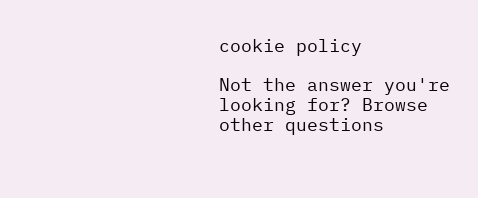cookie policy

Not the answer you're looking for? Browse other questions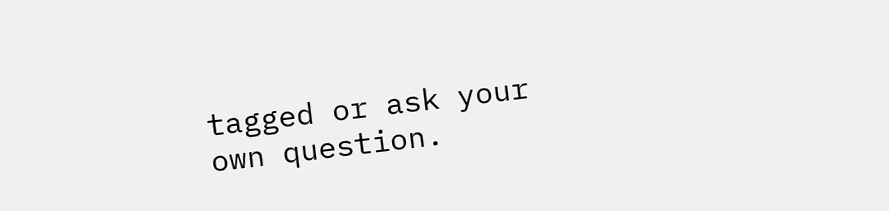tagged or ask your own question.